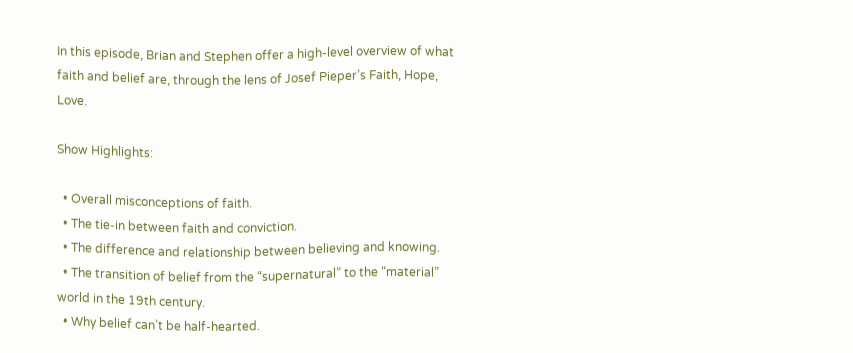In this episode, Brian and Stephen offer a high-level overview of what faith and belief are, through the lens of Josef Pieper’s Faith, Hope, Love.

Show Highlights:

  • Overall misconceptions of faith.
  • The tie-in between faith and conviction.
  • The difference and relationship between believing and knowing.
  • The transition of belief from the “supernatural” to the “material” world in the 19th century.
  • Why belief can’t be half-hearted.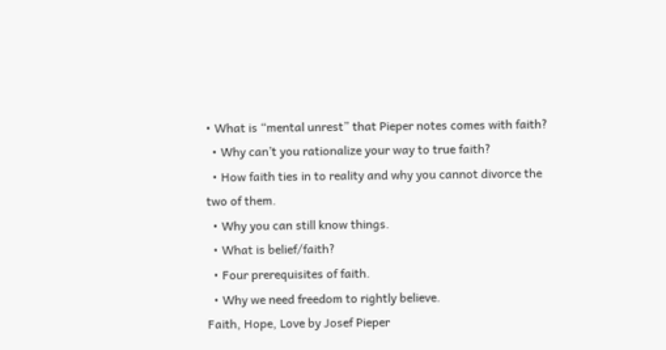• What is “mental unrest” that Pieper notes comes with faith?
  • Why can’t you rationalize your way to true faith?
  • How faith ties in to reality and why you cannot divorce the two of them.
  • Why you can still know things.
  • What is belief/faith?
  • Four prerequisites of faith.
  • Why we need freedom to rightly believe.
Faith, Hope, Love by Josef Pieper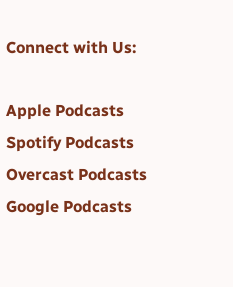Connect with Us:

Apple Podcasts
Spotify Podcasts
Overcast Podcasts
Google Podcasts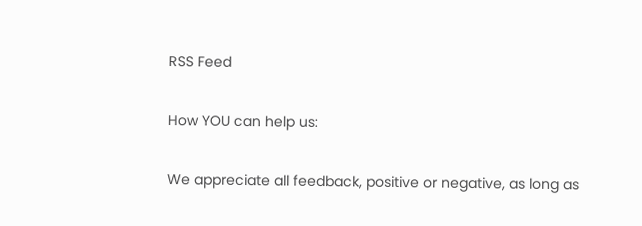RSS Feed

How YOU can help us:

We appreciate all feedback, positive or negative, as long as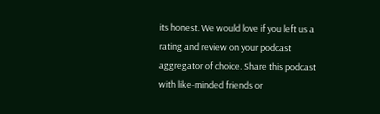its honest. We would love if you left us a rating and review on your podcast aggregator of choice. Share this podcast with like-minded friends or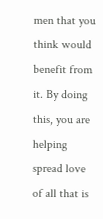men that you think would benefit from it. By doing this, you are helping spread love of all that is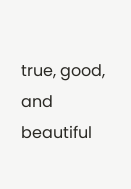true, good, and beautiful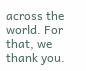across the world. For that, we thank you.